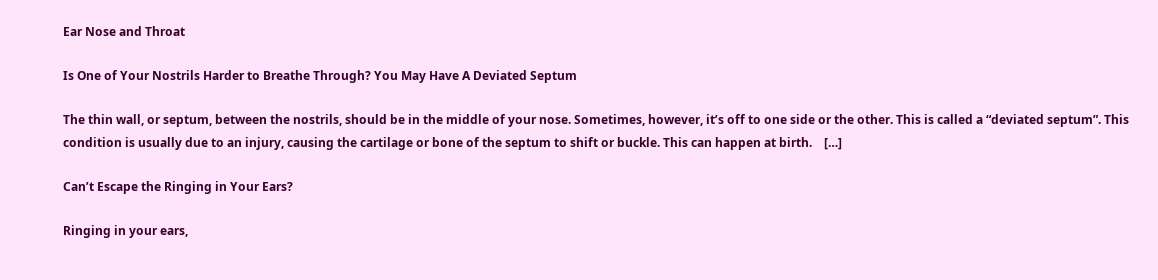Ear Nose and Throat

Is One of Your Nostrils Harder to Breathe Through? You May Have A Deviated Septum

The thin wall, or septum, between the nostrils, should be in the middle of your nose. Sometimes, however, it’s off to one side or the other. This is called a “deviated septum”. This condition is usually due to an injury, causing the cartilage or bone of the septum to shift or buckle. This can happen at birth.    […]

Can’t Escape the Ringing in Your Ears?

Ringing in your ears,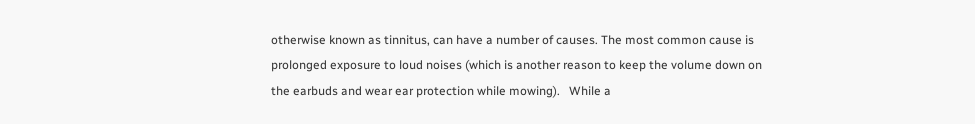otherwise known as tinnitus, can have a number of causes. The most common cause is prolonged exposure to loud noises (which is another reason to keep the volume down on the earbuds and wear ear protection while mowing).   While a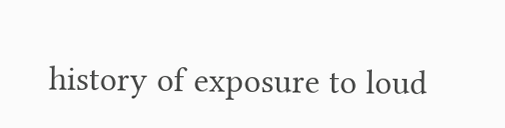history of exposure to loud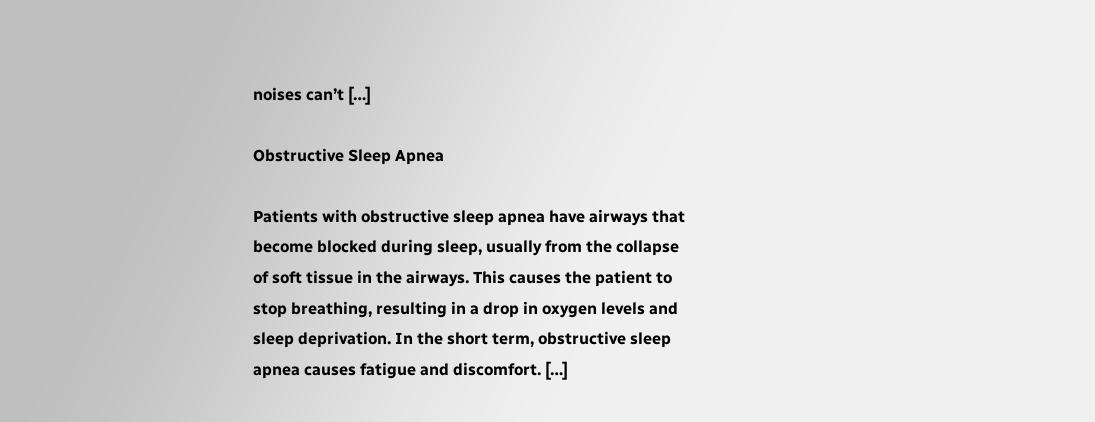noises can’t […]

Obstructive Sleep Apnea

Patients with obstructive sleep apnea have airways that become blocked during sleep, usually from the collapse of soft tissue in the airways. This causes the patient to stop breathing, resulting in a drop in oxygen levels and sleep deprivation. In the short term, obstructive sleep apnea causes fatigue and discomfort. […]